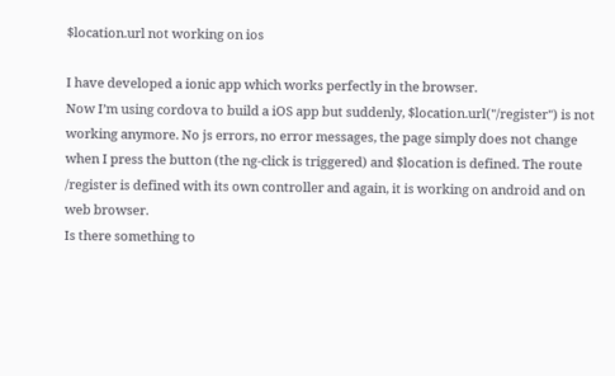$location.url not working on ios

I have developed a ionic app which works perfectly in the browser.
Now I’m using cordova to build a iOS app but suddenly, $location.url("/register") is not working anymore. No js errors, no error messages, the page simply does not change when I press the button (the ng-click is triggered) and $location is defined. The route /register is defined with its own controller and again, it is working on android and on web browser.
Is there something to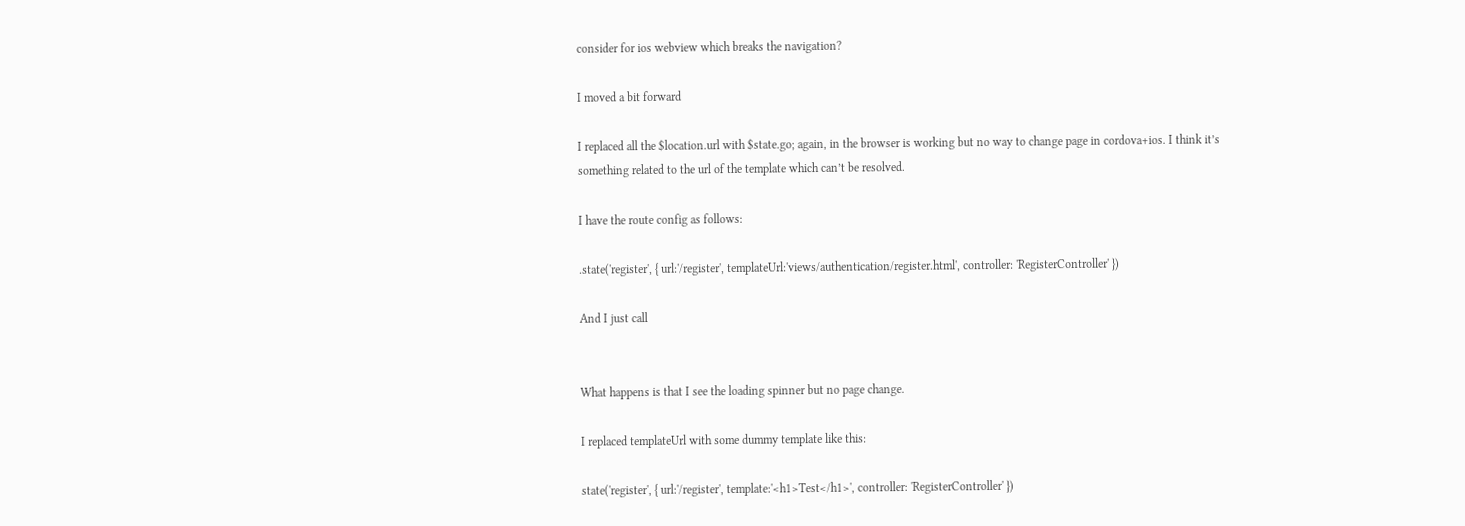consider for ios webview which breaks the navigation?

I moved a bit forward

I replaced all the $location.url with $state.go; again, in the browser is working but no way to change page in cordova+ios. I think it’s something related to the url of the template which can’t be resolved.

I have the route config as follows:

.state('register', { url:'/register', templateUrl:'views/authentication/register.html', controller: 'RegisterController' })

And I just call


What happens is that I see the loading spinner but no page change.

I replaced templateUrl with some dummy template like this:

state('register', { url:'/register', template:'<h1>Test</h1>', controller: 'RegisterController' })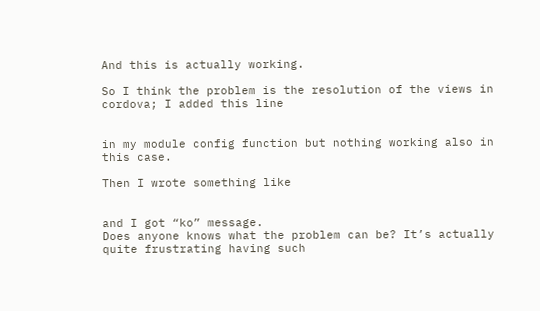And this is actually working.

So I think the problem is the resolution of the views in cordova; I added this line


in my module config function but nothing working also in this case.

Then I wrote something like


and I got “ko” message.
Does anyone knows what the problem can be? It’s actually quite frustrating having such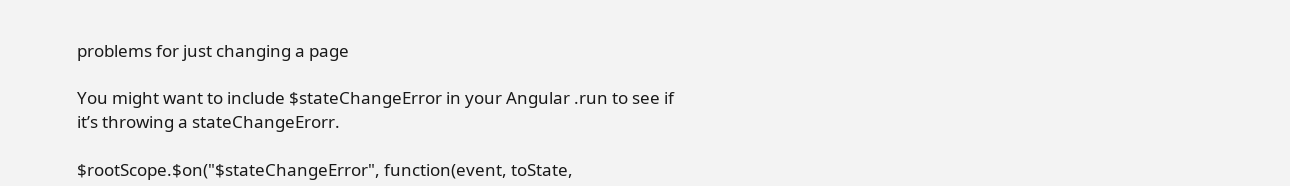problems for just changing a page

You might want to include $stateChangeError in your Angular .run to see if it’s throwing a stateChangeErorr.

$rootScope.$on("$stateChangeError", function(event, toState,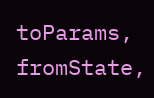toParams, fromState,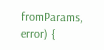fromParams, error) {